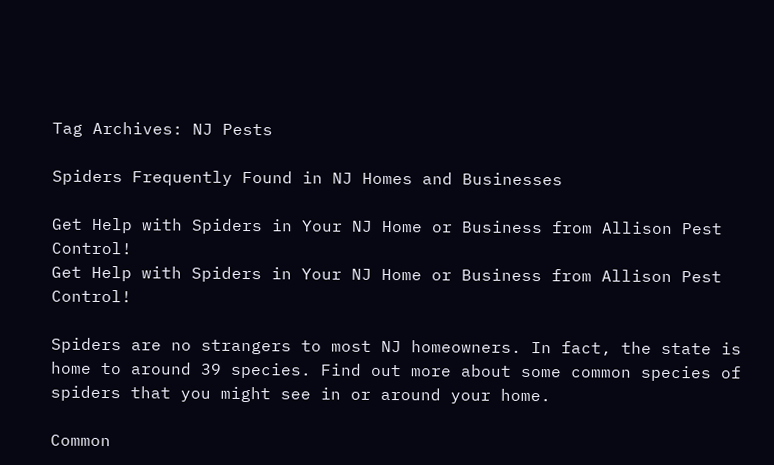Tag Archives: NJ Pests

Spiders Frequently Found in NJ Homes and Businesses

Get Help with Spiders in Your NJ Home or Business from Allison Pest Control!
Get Help with Spiders in Your NJ Home or Business from Allison Pest Control!

Spiders are no strangers to most NJ homeowners. In fact, the state is home to around 39 species. Find out more about some common species of spiders that you might see in or around your home.

Common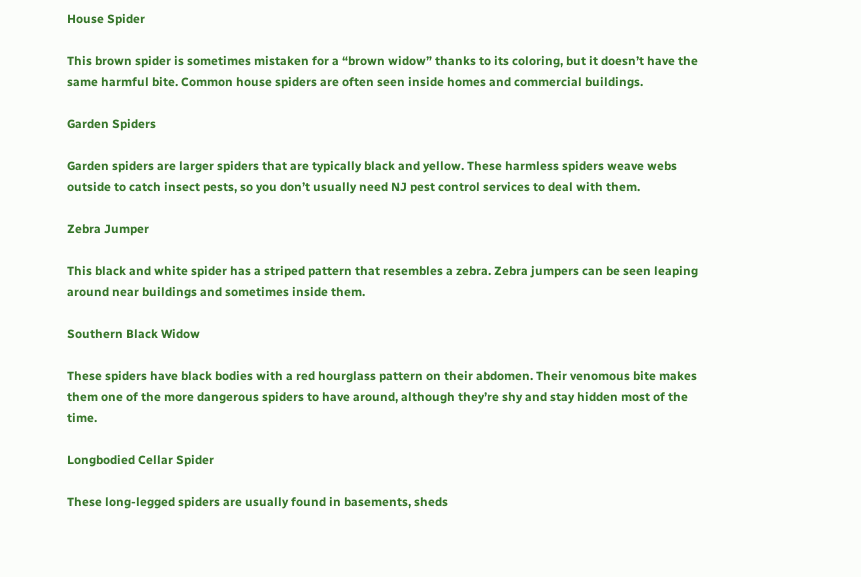House Spider

This brown spider is sometimes mistaken for a “brown widow” thanks to its coloring, but it doesn’t have the same harmful bite. Common house spiders are often seen inside homes and commercial buildings.

Garden Spiders

Garden spiders are larger spiders that are typically black and yellow. These harmless spiders weave webs outside to catch insect pests, so you don’t usually need NJ pest control services to deal with them.

Zebra Jumper

This black and white spider has a striped pattern that resembles a zebra. Zebra jumpers can be seen leaping around near buildings and sometimes inside them.

Southern Black Widow

These spiders have black bodies with a red hourglass pattern on their abdomen. Their venomous bite makes them one of the more dangerous spiders to have around, although they’re shy and stay hidden most of the time.

Longbodied Cellar Spider

These long-legged spiders are usually found in basements, sheds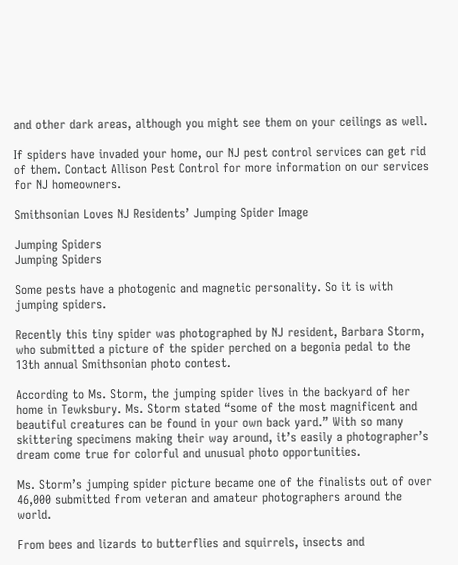and other dark areas, although you might see them on your ceilings as well.

If spiders have invaded your home, our NJ pest control services can get rid of them. Contact Allison Pest Control for more information on our services for NJ homeowners.

Smithsonian Loves NJ Residents’ Jumping Spider Image

Jumping Spiders
Jumping Spiders

Some pests have a photogenic and magnetic personality. So it is with jumping spiders.

Recently this tiny spider was photographed by NJ resident, Barbara Storm, who submitted a picture of the spider perched on a begonia pedal to the 13th annual Smithsonian photo contest.

According to Ms. Storm, the jumping spider lives in the backyard of her home in Tewksbury. Ms. Storm stated “some of the most magnificent and beautiful creatures can be found in your own back yard.” With so many skittering specimens making their way around, it’s easily a photographer’s dream come true for colorful and unusual photo opportunities.

Ms. Storm’s jumping spider picture became one of the finalists out of over 46,000 submitted from veteran and amateur photographers around the world.

From bees and lizards to butterflies and squirrels, insects and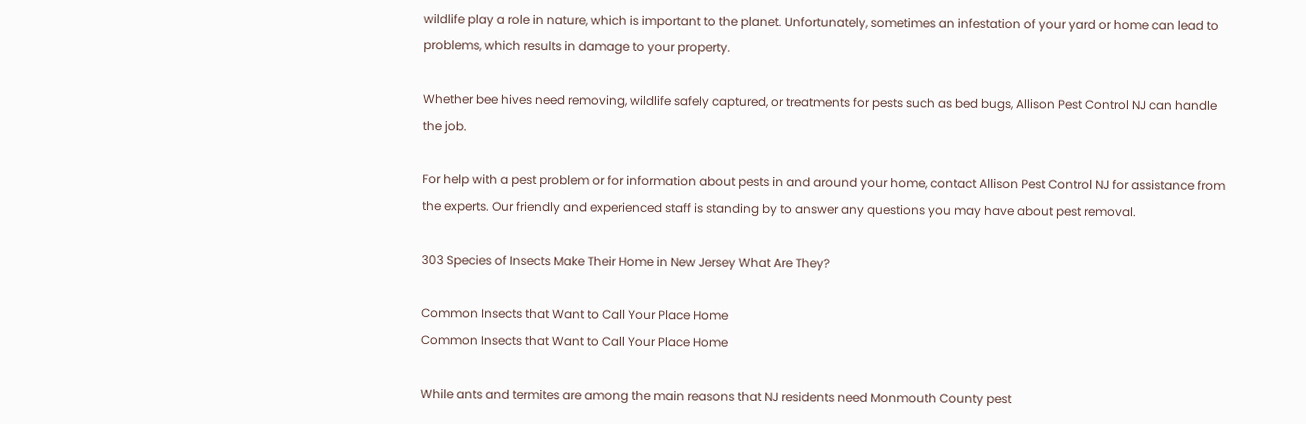wildlife play a role in nature, which is important to the planet. Unfortunately, sometimes an infestation of your yard or home can lead to problems, which results in damage to your property.

Whether bee hives need removing, wildlife safely captured, or treatments for pests such as bed bugs, Allison Pest Control NJ can handle the job.

For help with a pest problem or for information about pests in and around your home, contact Allison Pest Control NJ for assistance from the experts. Our friendly and experienced staff is standing by to answer any questions you may have about pest removal.

303 Species of Insects Make Their Home in New Jersey What Are They?

Common Insects that Want to Call Your Place Home
Common Insects that Want to Call Your Place Home

While ants and termites are among the main reasons that NJ residents need Monmouth County pest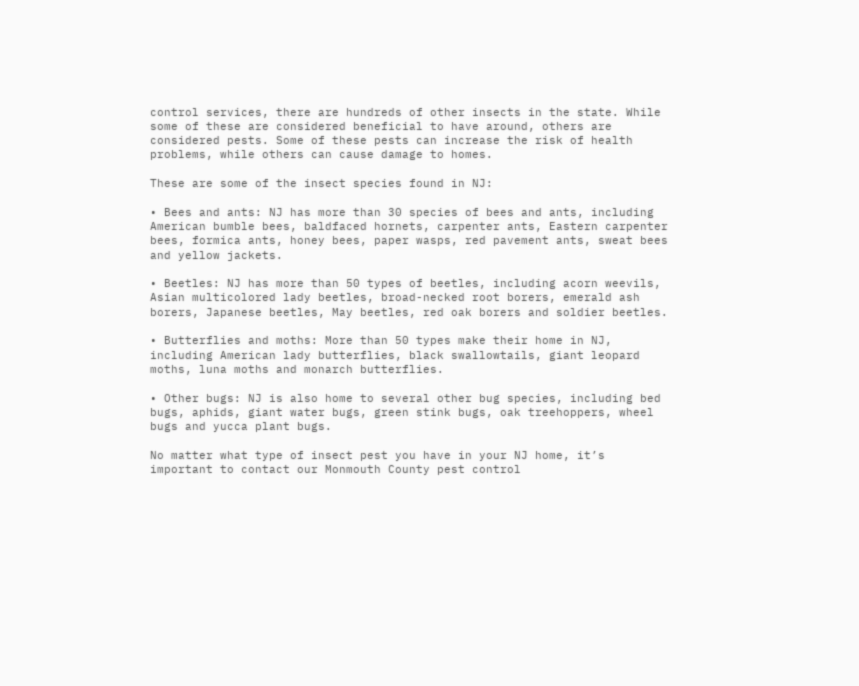control services, there are hundreds of other insects in the state. While some of these are considered beneficial to have around, others are considered pests. Some of these pests can increase the risk of health problems, while others can cause damage to homes.

These are some of the insect species found in NJ:

• Bees and ants: NJ has more than 30 species of bees and ants, including American bumble bees, baldfaced hornets, carpenter ants, Eastern carpenter bees, formica ants, honey bees, paper wasps, red pavement ants, sweat bees and yellow jackets.

• Beetles: NJ has more than 50 types of beetles, including acorn weevils, Asian multicolored lady beetles, broad-necked root borers, emerald ash borers, Japanese beetles, May beetles, red oak borers and soldier beetles.

• Butterflies and moths: More than 50 types make their home in NJ, including American lady butterflies, black swallowtails, giant leopard moths, luna moths and monarch butterflies.

• Other bugs: NJ is also home to several other bug species, including bed bugs, aphids, giant water bugs, green stink bugs, oak treehoppers, wheel bugs and yucca plant bugs.

No matter what type of insect pest you have in your NJ home, it’s important to contact our Monmouth County pest control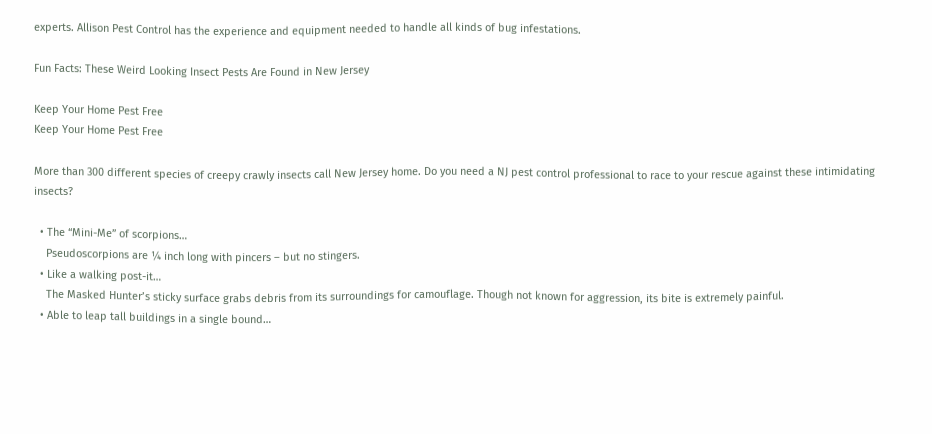experts. Allison Pest Control has the experience and equipment needed to handle all kinds of bug infestations.

Fun Facts: These Weird Looking Insect Pests Are Found in New Jersey

Keep Your Home Pest Free
Keep Your Home Pest Free

More than 300 different species of creepy crawly insects call New Jersey home. Do you need a NJ pest control professional to race to your rescue against these intimidating insects?

  • The “Mini-Me” of scorpions…
    Pseudoscorpions are ¼ inch long with pincers – but no stingers.
  • Like a walking post-it…
    The Masked Hunter’s sticky surface grabs debris from its surroundings for camouflage. Though not known for aggression, its bite is extremely painful.
  • Able to leap tall buildings in a single bound…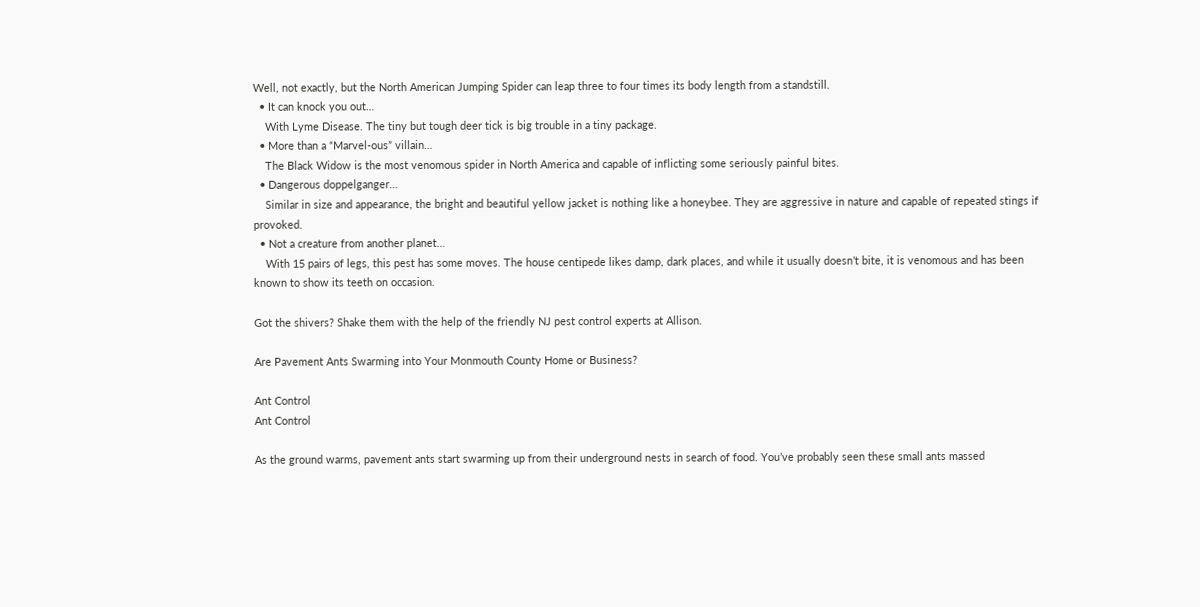Well, not exactly, but the North American Jumping Spider can leap three to four times its body length from a standstill.
  • It can knock you out…
    With Lyme Disease. The tiny but tough deer tick is big trouble in a tiny package.
  • More than a “Marvel-ous” villain…
    The Black Widow is the most venomous spider in North America and capable of inflicting some seriously painful bites.
  • Dangerous doppelganger…
    Similar in size and appearance, the bright and beautiful yellow jacket is nothing like a honeybee. They are aggressive in nature and capable of repeated stings if provoked.
  • Not a creature from another planet…
    With 15 pairs of legs, this pest has some moves. The house centipede likes damp, dark places, and while it usually doesn’t bite, it is venomous and has been known to show its teeth on occasion.

Got the shivers? Shake them with the help of the friendly NJ pest control experts at Allison.

Are Pavement Ants Swarming into Your Monmouth County Home or Business?

Ant Control
Ant Control

As the ground warms, pavement ants start swarming up from their underground nests in search of food. You’ve probably seen these small ants massed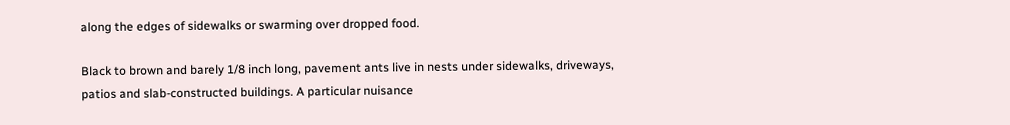along the edges of sidewalks or swarming over dropped food.

Black to brown and barely 1/8 inch long, pavement ants live in nests under sidewalks, driveways, patios and slab-constructed buildings. A particular nuisance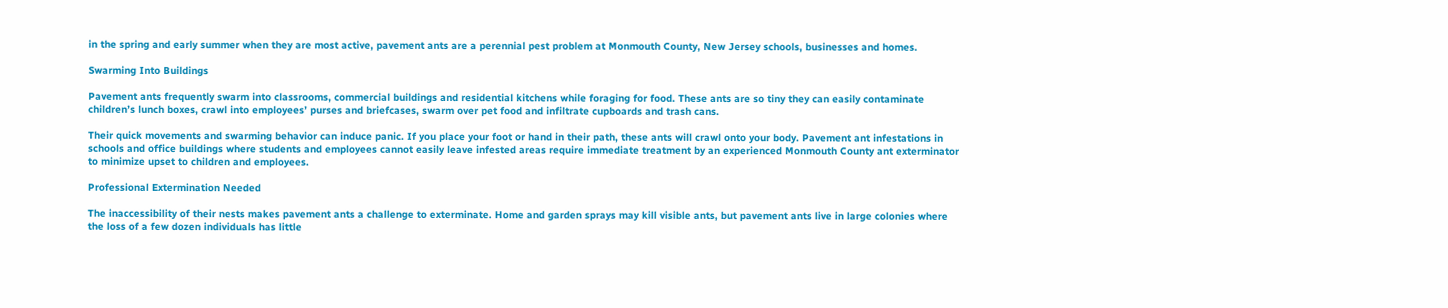in the spring and early summer when they are most active, pavement ants are a perennial pest problem at Monmouth County, New Jersey schools, businesses and homes.

Swarming Into Buildings

Pavement ants frequently swarm into classrooms, commercial buildings and residential kitchens while foraging for food. These ants are so tiny they can easily contaminate children’s lunch boxes, crawl into employees’ purses and briefcases, swarm over pet food and infiltrate cupboards and trash cans.

Their quick movements and swarming behavior can induce panic. If you place your foot or hand in their path, these ants will crawl onto your body. Pavement ant infestations in schools and office buildings where students and employees cannot easily leave infested areas require immediate treatment by an experienced Monmouth County ant exterminator to minimize upset to children and employees.

Professional Extermination Needed

The inaccessibility of their nests makes pavement ants a challenge to exterminate. Home and garden sprays may kill visible ants, but pavement ants live in large colonies where the loss of a few dozen individuals has little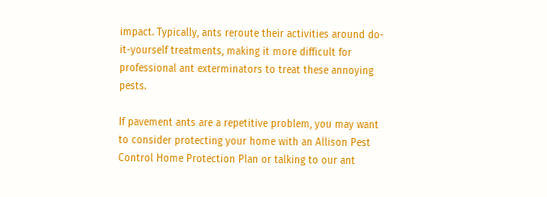impact. Typically, ants reroute their activities around do-it-yourself treatments, making it more difficult for professional ant exterminators to treat these annoying pests.

If pavement ants are a repetitive problem, you may want to consider protecting your home with an Allison Pest Control Home Protection Plan or talking to our ant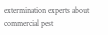extermination experts about commercial pest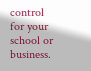control for your school or business.